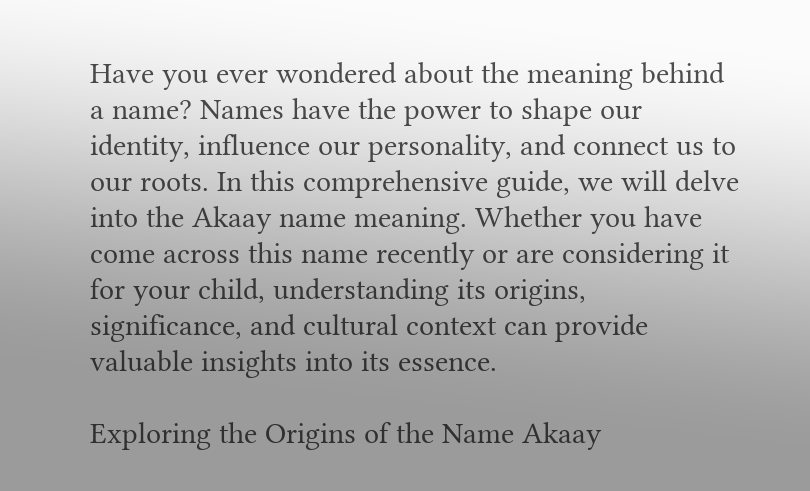Have you ever wondered about the meaning behind a name? Names have the power to shape our identity, influence our personality, and connect us to our roots. In this comprehensive guide, we will delve into the Akaay name meaning. Whether you have come across this name recently or are considering it for your child, understanding its origins, significance, and cultural context can provide valuable insights into its essence.

Exploring the Origins of the Name Akaay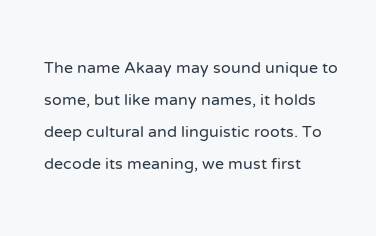The name Akaay may sound unique to some, but like many names, it holds deep cultural and linguistic roots. To decode its meaning, we must first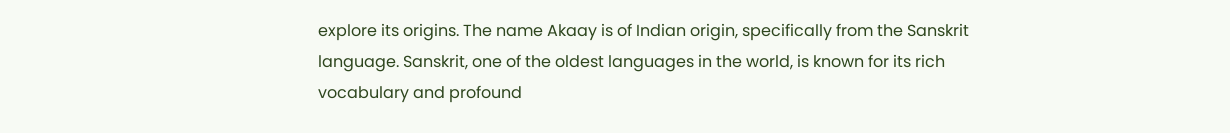explore its origins. The name Akaay is of Indian origin, specifically from the Sanskrit language. Sanskrit, one of the oldest languages in the world, is known for its rich vocabulary and profound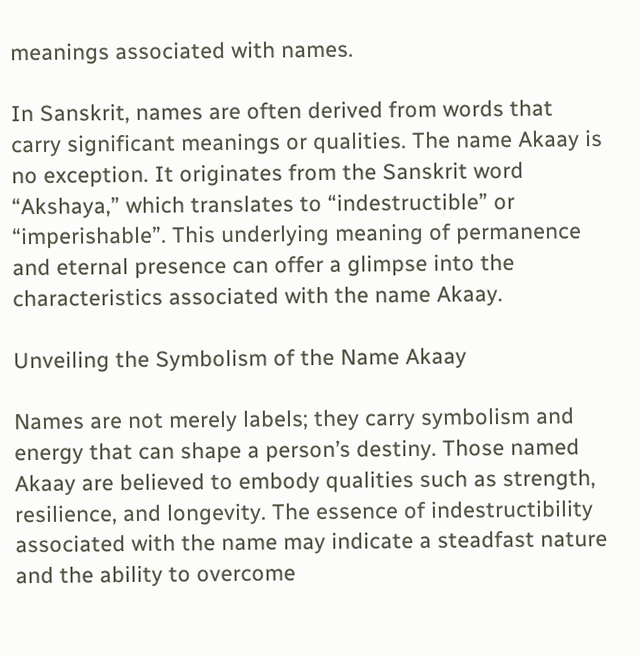meanings associated with names.

In Sanskrit, names are often derived from words that carry significant meanings or qualities. The name Akaay is no exception. It originates from the Sanskrit word “Akshaya,” which translates to “indestructible” or “imperishable”. This underlying meaning of permanence and eternal presence can offer a glimpse into the characteristics associated with the name Akaay.

Unveiling the Symbolism of the Name Akaay

Names are not merely labels; they carry symbolism and energy that can shape a person’s destiny. Those named Akaay are believed to embody qualities such as strength, resilience, and longevity. The essence of indestructibility associated with the name may indicate a steadfast nature and the ability to overcome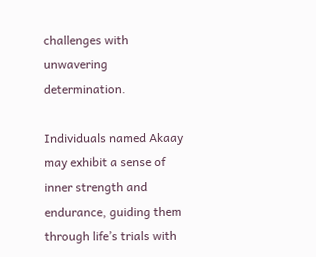challenges with unwavering determination.

Individuals named Akaay may exhibit a sense of inner strength and endurance, guiding them through life’s trials with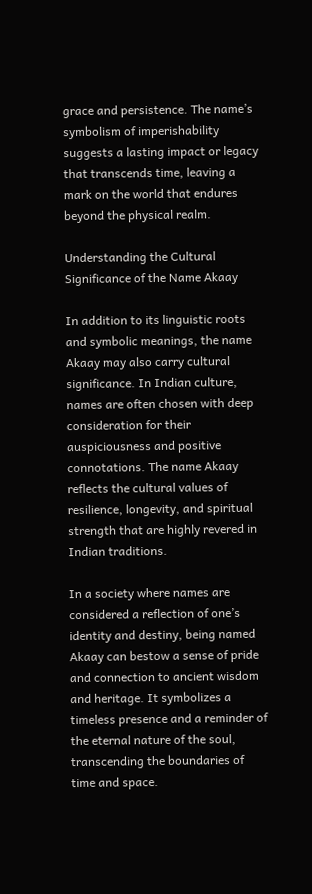grace and persistence. The name’s symbolism of imperishability suggests a lasting impact or legacy that transcends time, leaving a mark on the world that endures beyond the physical realm.

Understanding the Cultural Significance of the Name Akaay

In addition to its linguistic roots and symbolic meanings, the name Akaay may also carry cultural significance. In Indian culture, names are often chosen with deep consideration for their auspiciousness and positive connotations. The name Akaay reflects the cultural values of resilience, longevity, and spiritual strength that are highly revered in Indian traditions.

In a society where names are considered a reflection of one’s identity and destiny, being named Akaay can bestow a sense of pride and connection to ancient wisdom and heritage. It symbolizes a timeless presence and a reminder of the eternal nature of the soul, transcending the boundaries of time and space.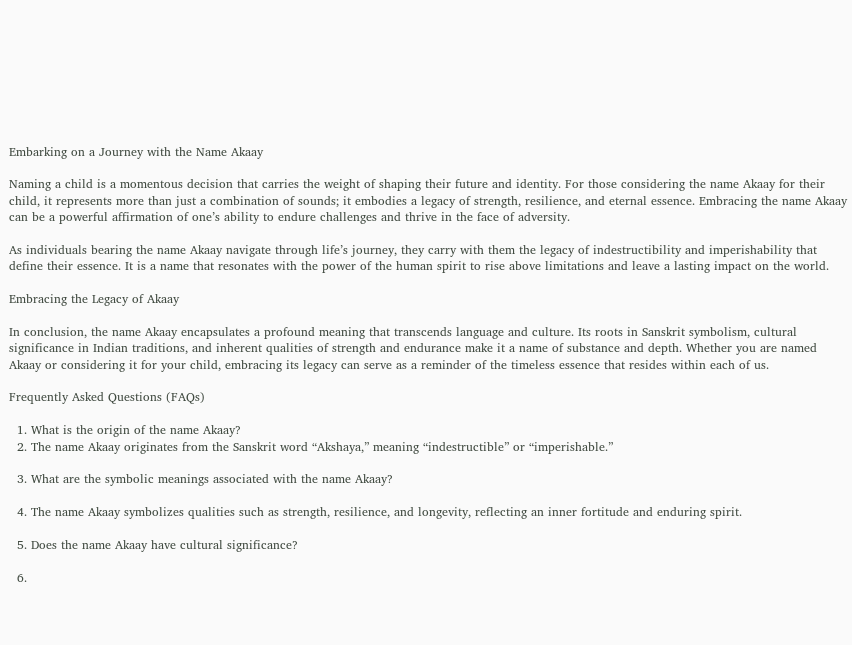Embarking on a Journey with the Name Akaay

Naming a child is a momentous decision that carries the weight of shaping their future and identity. For those considering the name Akaay for their child, it represents more than just a combination of sounds; it embodies a legacy of strength, resilience, and eternal essence. Embracing the name Akaay can be a powerful affirmation of one’s ability to endure challenges and thrive in the face of adversity.

As individuals bearing the name Akaay navigate through life’s journey, they carry with them the legacy of indestructibility and imperishability that define their essence. It is a name that resonates with the power of the human spirit to rise above limitations and leave a lasting impact on the world.

Embracing the Legacy of Akaay

In conclusion, the name Akaay encapsulates a profound meaning that transcends language and culture. Its roots in Sanskrit symbolism, cultural significance in Indian traditions, and inherent qualities of strength and endurance make it a name of substance and depth. Whether you are named Akaay or considering it for your child, embracing its legacy can serve as a reminder of the timeless essence that resides within each of us.

Frequently Asked Questions (FAQs)

  1. What is the origin of the name Akaay?
  2. The name Akaay originates from the Sanskrit word “Akshaya,” meaning “indestructible” or “imperishable.”

  3. What are the symbolic meanings associated with the name Akaay?

  4. The name Akaay symbolizes qualities such as strength, resilience, and longevity, reflecting an inner fortitude and enduring spirit.

  5. Does the name Akaay have cultural significance?

  6.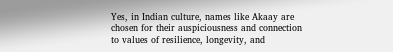Yes, in Indian culture, names like Akaay are chosen for their auspiciousness and connection to values of resilience, longevity, and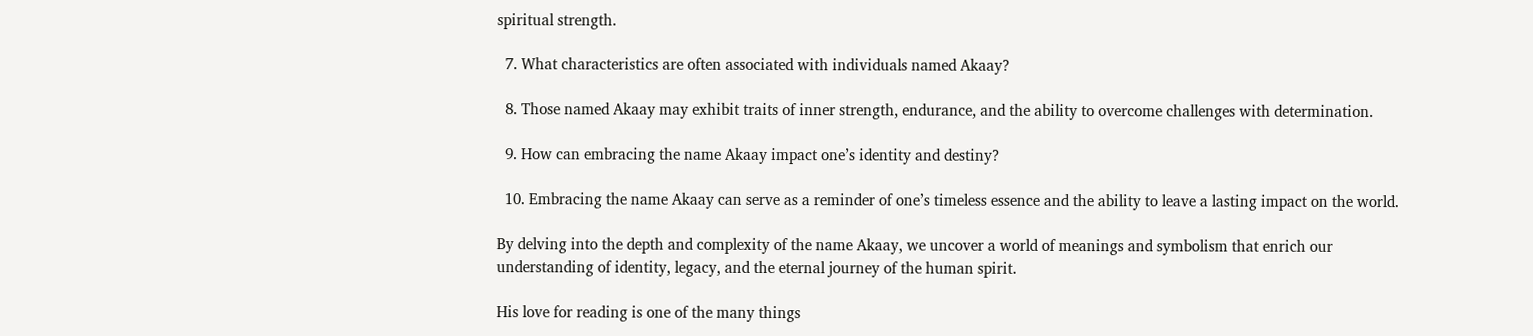spiritual strength.

  7. What characteristics are often associated with individuals named Akaay?

  8. Those named Akaay may exhibit traits of inner strength, endurance, and the ability to overcome challenges with determination.

  9. How can embracing the name Akaay impact one’s identity and destiny?

  10. Embracing the name Akaay can serve as a reminder of one’s timeless essence and the ability to leave a lasting impact on the world.

By delving into the depth and complexity of the name Akaay, we uncover a world of meanings and symbolism that enrich our understanding of identity, legacy, and the eternal journey of the human spirit.

His love for reading is one of the many things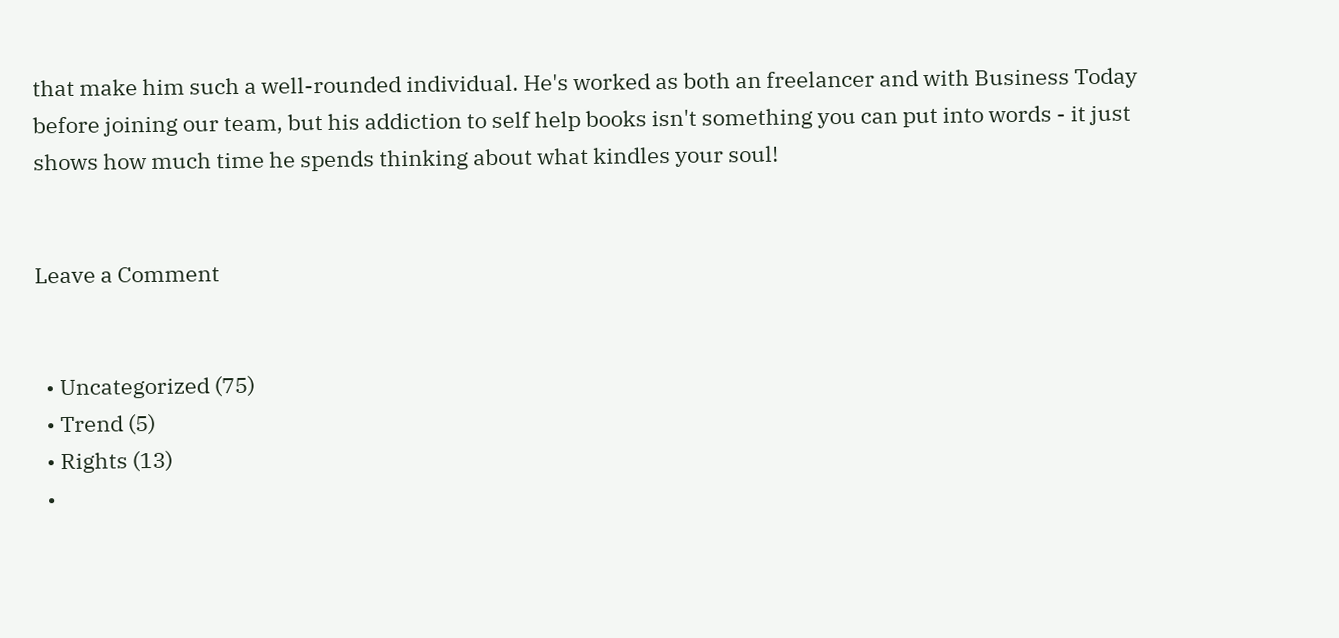that make him such a well-rounded individual. He's worked as both an freelancer and with Business Today before joining our team, but his addiction to self help books isn't something you can put into words - it just shows how much time he spends thinking about what kindles your soul!


Leave a Comment


  • Uncategorized (75)
  • Trend (5)
  • Rights (13)
  •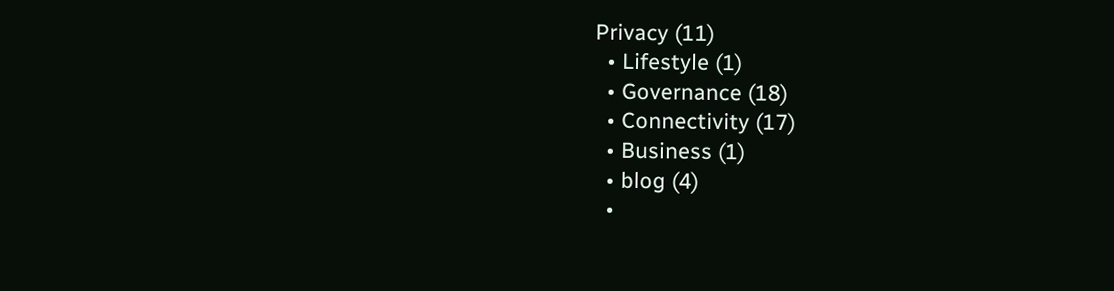Privacy (11)
  • Lifestyle (1)
  • Governance (18)
  • Connectivity (17)
  • Business (1)
  • blog (4)
  •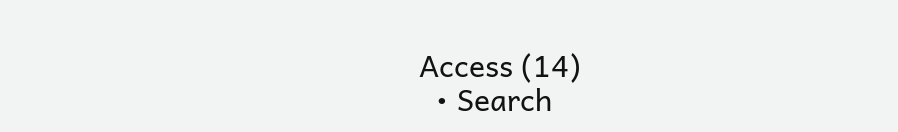Access (14)
  • Search